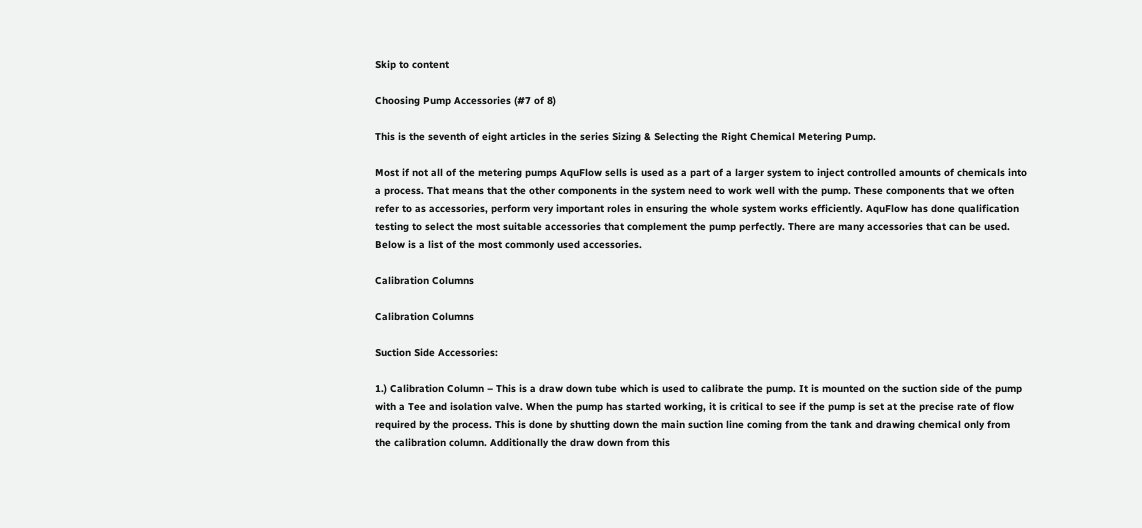Skip to content

Choosing Pump Accessories (#7 of 8)

This is the seventh of eight articles in the series Sizing & Selecting the Right Chemical Metering Pump.

Most if not all of the metering pumps AquFlow sells is used as a part of a larger system to inject controlled amounts of chemicals into a process. That means that the other components in the system need to work well with the pump. These components that we often refer to as accessories, perform very important roles in ensuring the whole system works efficiently. AquFlow has done qualification testing to select the most suitable accessories that complement the pump perfectly. There are many accessories that can be used. Below is a list of the most commonly used accessories.

Calibration Columns

Calibration Columns

Suction Side Accessories:

1.) Calibration Column – This is a draw down tube which is used to calibrate the pump. It is mounted on the suction side of the pump   with a Tee and isolation valve. When the pump has started working, it is critical to see if the pump is set at the precise rate of flow       required by the process. This is done by shutting down the main suction line coming from the tank and drawing chemical only from     the calibration column. Additionally the draw down from this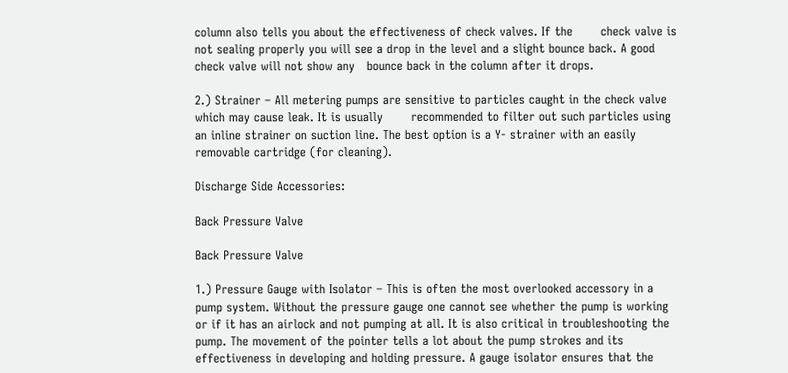column also tells you about the effectiveness of check valves. If the       check valve is not sealing properly you will see a drop in the level and a slight bounce back. A good check valve will not show any   bounce back in the column after it drops.

2.) Strainer – All metering pumps are sensitive to particles caught in the check valve which may cause leak. It is usually       recommended to filter out such particles using an inline strainer on suction line. The best option is a Y- strainer with an easily     removable cartridge (for cleaning).

Discharge Side Accessories:

Back Pressure Valve

Back Pressure Valve

1.) Pressure Gauge with Isolator – This is often the most overlooked accessory in a pump system. Without the pressure gauge one cannot see whether the pump is working or if it has an airlock and not pumping at all. It is also critical in troubleshooting the pump. The movement of the pointer tells a lot about the pump strokes and its effectiveness in developing and holding pressure. A gauge isolator ensures that the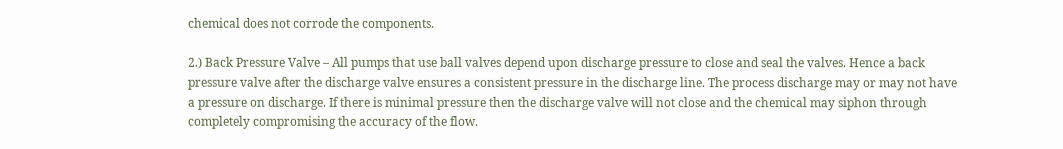chemical does not corrode the components.

2.) Back Pressure Valve – All pumps that use ball valves depend upon discharge pressure to close and seal the valves. Hence a back pressure valve after the discharge valve ensures a consistent pressure in the discharge line. The process discharge may or may not have a pressure on discharge. If there is minimal pressure then the discharge valve will not close and the chemical may siphon through completely compromising the accuracy of the flow.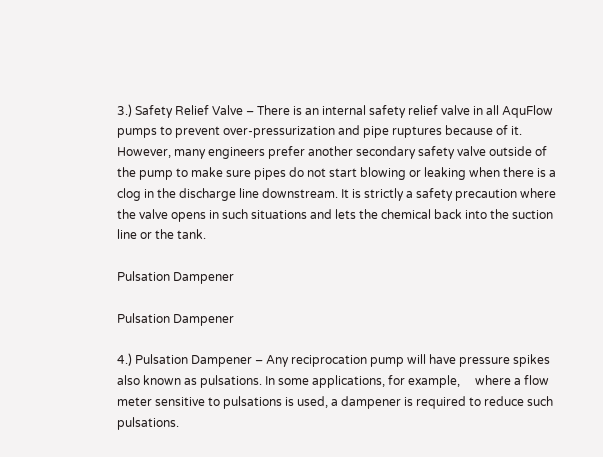3.) Safety Relief Valve – There is an internal safety relief valve in all AquFlow pumps to prevent over-pressurization and pipe ruptures because of it. However, many engineers prefer another secondary safety valve outside of the pump to make sure pipes do not start blowing or leaking when there is a clog in the discharge line downstream. It is strictly a safety precaution where the valve opens in such situations and lets the chemical back into the suction line or the tank.

Pulsation Dampener

Pulsation Dampener

4.) Pulsation Dampener – Any reciprocation pump will have pressure spikes also known as pulsations. In some applications, for example,     where a flow meter sensitive to pulsations is used, a dampener is required to reduce such pulsations.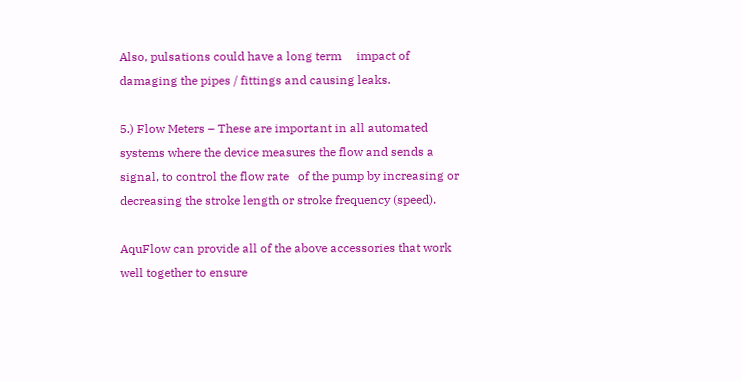Also, pulsations could have a long term     impact of damaging the pipes / fittings and causing leaks.

5.) Flow Meters – These are important in all automated systems where the device measures the flow and sends a signal, to control the flow rate   of the pump by increasing or decreasing the stroke length or stroke frequency (speed).

AquFlow can provide all of the above accessories that work well together to ensure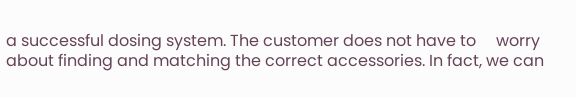a successful dosing system. The customer does not have to     worry about finding and matching the correct accessories. In fact, we can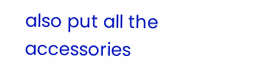also put all the accessories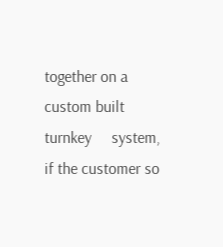together on a custom built turnkey     system, if the customer so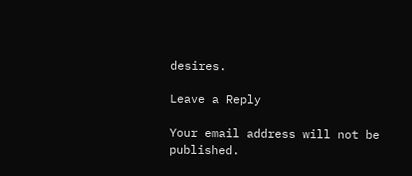desires.

Leave a Reply

Your email address will not be published.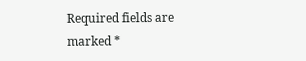Required fields are marked *